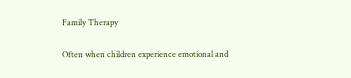Family Therapy

Often when children experience emotional and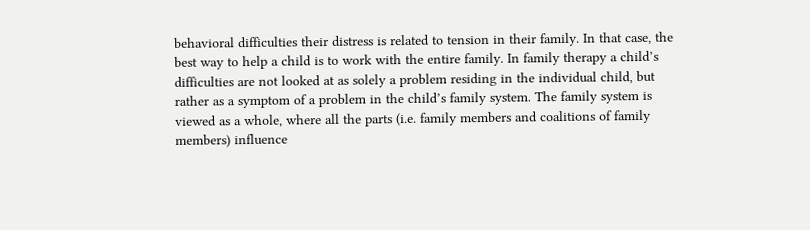behavioral difficulties their distress is related to tension in their family. In that case, the best way to help a child is to work with the entire family. In family therapy a child’s difficulties are not looked at as solely a problem residing in the individual child, but rather as a symptom of a problem in the child’s family system. The family system is viewed as a whole, where all the parts (i.e. family members and coalitions of family members) influence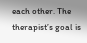each other. The therapist’s goal is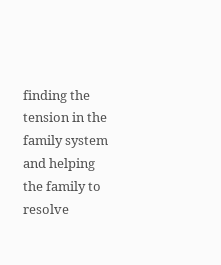finding the tension in the family system and helping the family to resolve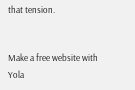that tension.


Make a free website with Yola